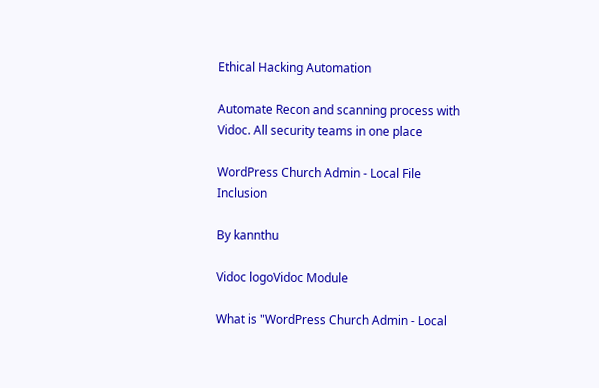Ethical Hacking Automation

Automate Recon and scanning process with Vidoc. All security teams in one place

WordPress Church Admin - Local File Inclusion

By kannthu

Vidoc logoVidoc Module

What is "WordPress Church Admin - Local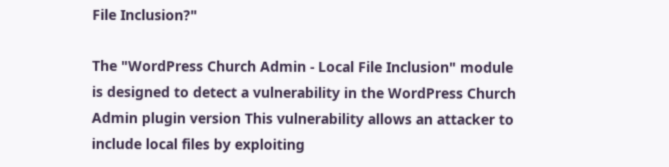File Inclusion?"

The "WordPress Church Admin - Local File Inclusion" module is designed to detect a vulnerability in the WordPress Church Admin plugin version This vulnerability allows an attacker to include local files by exploiting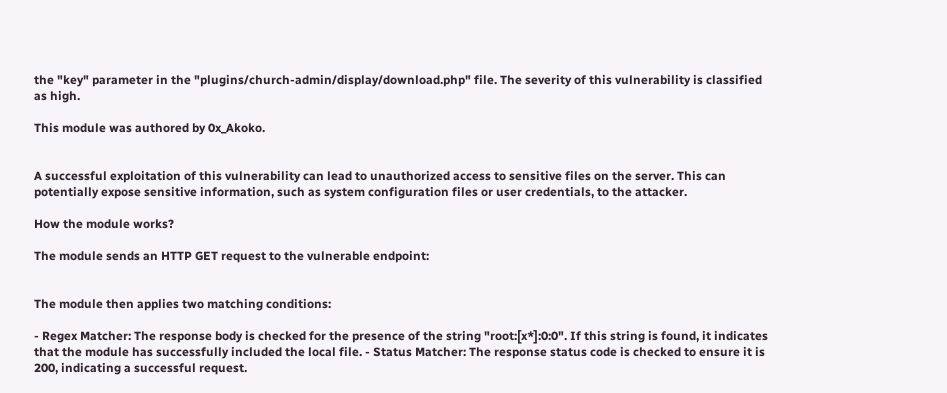the "key" parameter in the "plugins/church-admin/display/download.php" file. The severity of this vulnerability is classified as high.

This module was authored by 0x_Akoko.


A successful exploitation of this vulnerability can lead to unauthorized access to sensitive files on the server. This can potentially expose sensitive information, such as system configuration files or user credentials, to the attacker.

How the module works?

The module sends an HTTP GET request to the vulnerable endpoint:


The module then applies two matching conditions:

- Regex Matcher: The response body is checked for the presence of the string "root:[x*]:0:0". If this string is found, it indicates that the module has successfully included the local file. - Status Matcher: The response status code is checked to ensure it is 200, indicating a successful request.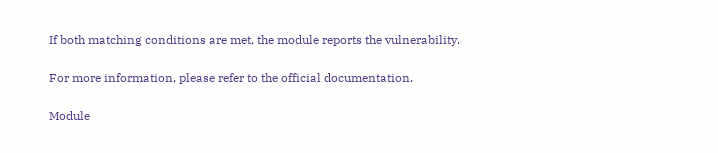If both matching conditions are met, the module reports the vulnerability.

For more information, please refer to the official documentation.

Module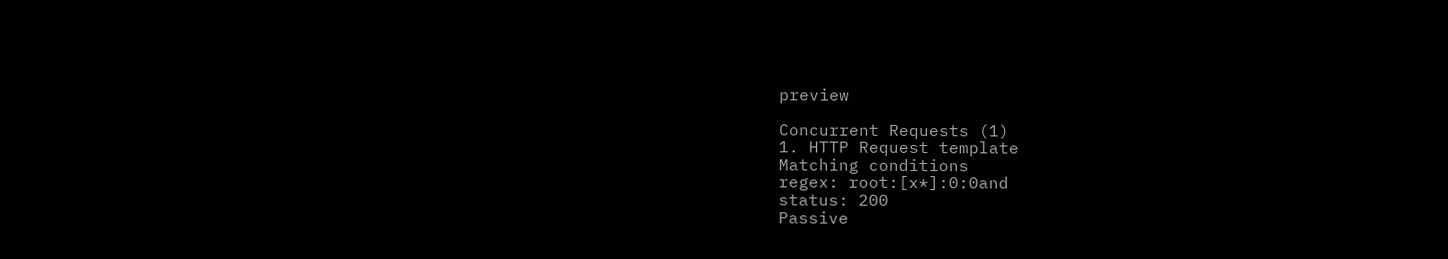preview

Concurrent Requests (1)
1. HTTP Request template
Matching conditions
regex: root:[x*]:0:0and
status: 200
Passive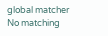global matcher
No matching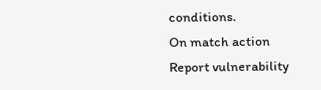conditions.
On match action
Report vulnerability